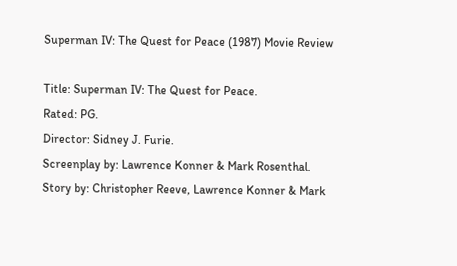Superman IV: The Quest for Peace (1987) Movie Review

Title: Superman IV: The Quest for Peace.
Rated: PG.
Director: Sidney J. Furie.
Screenplay by: Lawrence Konner & Mark Rosenthal.
Story by: Christopher Reeve, Lawrence Konner & Mark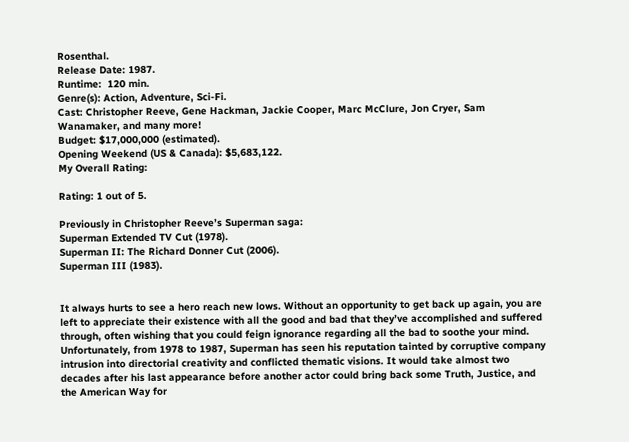Rosenthal.
Release Date: 1987.
Runtime:  120 min.
Genre(s): Action, Adventure, Sci-Fi.
Cast: Christopher Reeve, Gene Hackman, Jackie Cooper, Marc McClure, Jon Cryer, Sam Wanamaker, and many more!
Budget: $17,000,000 (estimated).
Opening Weekend (US & Canada): $5,683,122.
My Overall Rating:

Rating: 1 out of 5.

Previously in Christopher Reeve’s Superman saga:
Superman Extended TV Cut (1978).
Superman II: The Richard Donner Cut (2006).
Superman III (1983).


It always hurts to see a hero reach new lows. Without an opportunity to get back up again, you are left to appreciate their existence with all the good and bad that they’ve accomplished and suffered through, often wishing that you could feign ignorance regarding all the bad to soothe your mind. Unfortunately, from 1978 to 1987, Superman has seen his reputation tainted by corruptive company intrusion into directorial creativity and conflicted thematic visions. It would take almost two decades after his last appearance before another actor could bring back some Truth, Justice, and the American Way for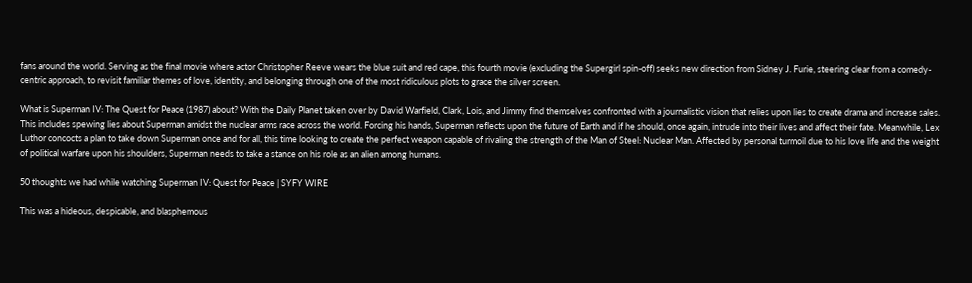fans around the world. Serving as the final movie where actor Christopher Reeve wears the blue suit and red cape, this fourth movie (excluding the Supergirl spin-off) seeks new direction from Sidney J. Furie, steering clear from a comedy-centric approach, to revisit familiar themes of love, identity, and belonging through one of the most ridiculous plots to grace the silver screen.

What is Superman IV: The Quest for Peace (1987) about? With the Daily Planet taken over by David Warfield, Clark, Lois, and Jimmy find themselves confronted with a journalistic vision that relies upon lies to create drama and increase sales. This includes spewing lies about Superman amidst the nuclear arms race across the world. Forcing his hands, Superman reflects upon the future of Earth and if he should, once again, intrude into their lives and affect their fate. Meanwhile, Lex Luthor concocts a plan to take down Superman once and for all, this time looking to create the perfect weapon capable of rivaling the strength of the Man of Steel: Nuclear Man. Affected by personal turmoil due to his love life and the weight of political warfare upon his shoulders, Superman needs to take a stance on his role as an alien among humans.

50 thoughts we had while watching Superman IV: Quest for Peace | SYFY WIRE

This was a hideous, despicable, and blasphemous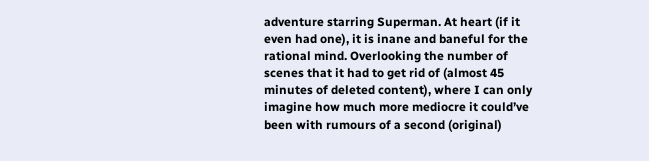adventure starring Superman. At heart (if it even had one), it is inane and baneful for the rational mind. Overlooking the number of scenes that it had to get rid of (almost 45 minutes of deleted content), where I can only imagine how much more mediocre it could’ve been with rumours of a second (original)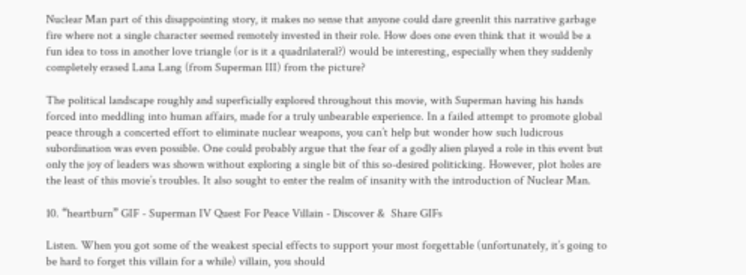Nuclear Man part of this disappointing story, it makes no sense that anyone could dare greenlit this narrative garbage fire where not a single character seemed remotely invested in their role. How does one even think that it would be a fun idea to toss in another love triangle (or is it a quadrilateral?) would be interesting, especially when they suddenly completely erased Lana Lang (from Superman III) from the picture?

The political landscape roughly and superficially explored throughout this movie, with Superman having his hands forced into meddling into human affairs, made for a truly unbearable experience. In a failed attempt to promote global peace through a concerted effort to eliminate nuclear weapons, you can’t help but wonder how such ludicrous subordination was even possible. One could probably argue that the fear of a godly alien played a role in this event but only the joy of leaders was shown without exploring a single bit of this so-desired politicking. However, plot holes are the least of this movie’s troubles. It also sought to enter the realm of insanity with the introduction of Nuclear Man.

10. “heartburn” GIF - Superman IV Quest For Peace Villain - Discover &  Share GIFs

Listen. When you got some of the weakest special effects to support your most forgettable (unfortunately, it’s going to be hard to forget this villain for a while) villain, you should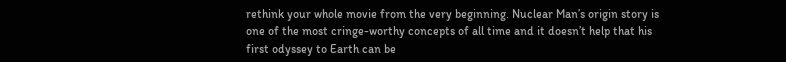rethink your whole movie from the very beginning. Nuclear Man’s origin story is one of the most cringe-worthy concepts of all time and it doesn’t help that his first odyssey to Earth can be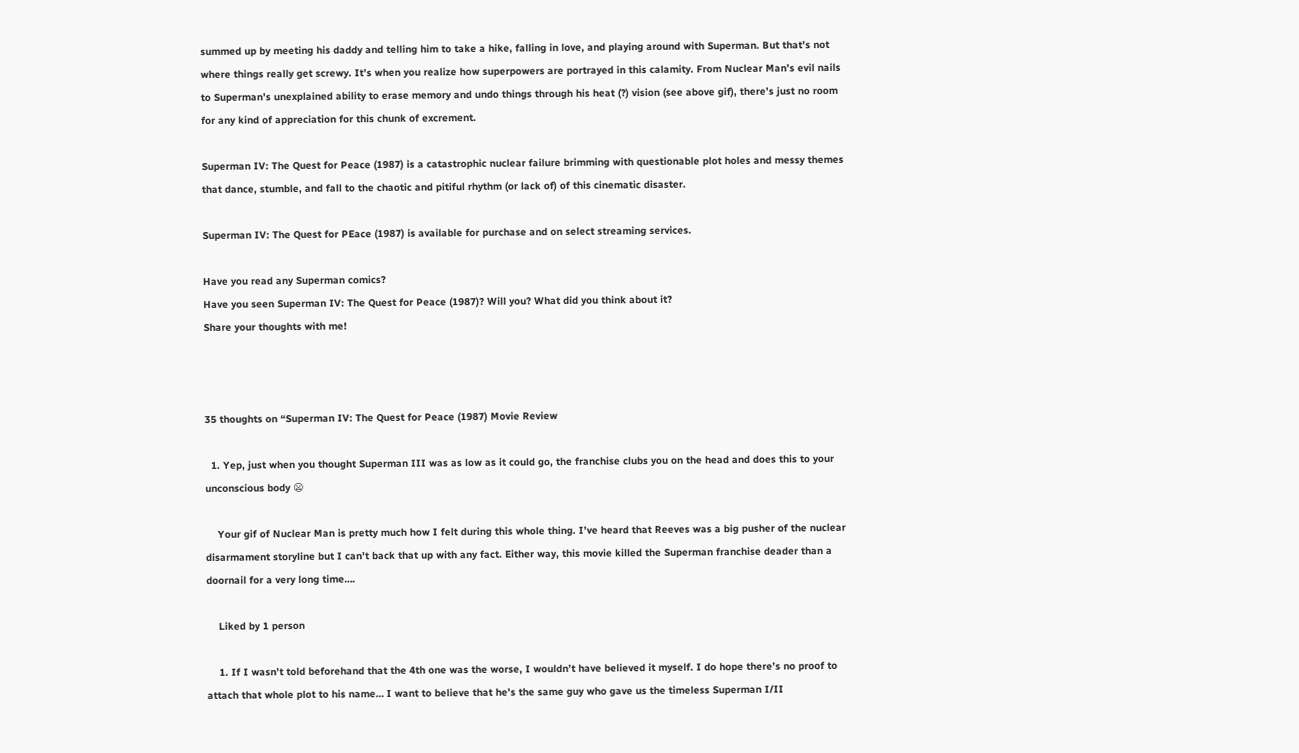summed up by meeting his daddy and telling him to take a hike, falling in love, and playing around with Superman. But that’s not where things really get screwy. It’s when you realize how superpowers are portrayed in this calamity. From Nuclear Man’s evil nails to Superman’s unexplained ability to erase memory and undo things through his heat (?) vision (see above gif), there’s just no room for any kind of appreciation for this chunk of excrement.

Superman IV: The Quest for Peace (1987) is a catastrophic nuclear failure brimming with questionable plot holes and messy themes that dance, stumble, and fall to the chaotic and pitiful rhythm (or lack of) of this cinematic disaster.

Superman IV: The Quest for PEace (1987) is available for purchase and on select streaming services.

Have you read any Superman comics?
Have you seen Superman IV: The Quest for Peace (1987)? Will you? What did you think about it?
Share your thoughts with me!



35 thoughts on “Superman IV: The Quest for Peace (1987) Movie Review

  1. Yep, just when you thought Superman III was as low as it could go, the franchise clubs you on the head and does this to your unconscious body 😦

    Your gif of Nuclear Man is pretty much how I felt during this whole thing. I’ve heard that Reeves was a big pusher of the nuclear disarmament storyline but I can’t back that up with any fact. Either way, this movie killed the Superman franchise deader than a doornail for a very long time….

    Liked by 1 person

    1. If I wasn’t told beforehand that the 4th one was the worse, I wouldn’t have believed it myself. I do hope there’s no proof to attach that whole plot to his name… I want to believe that he’s the same guy who gave us the timeless Superman I/II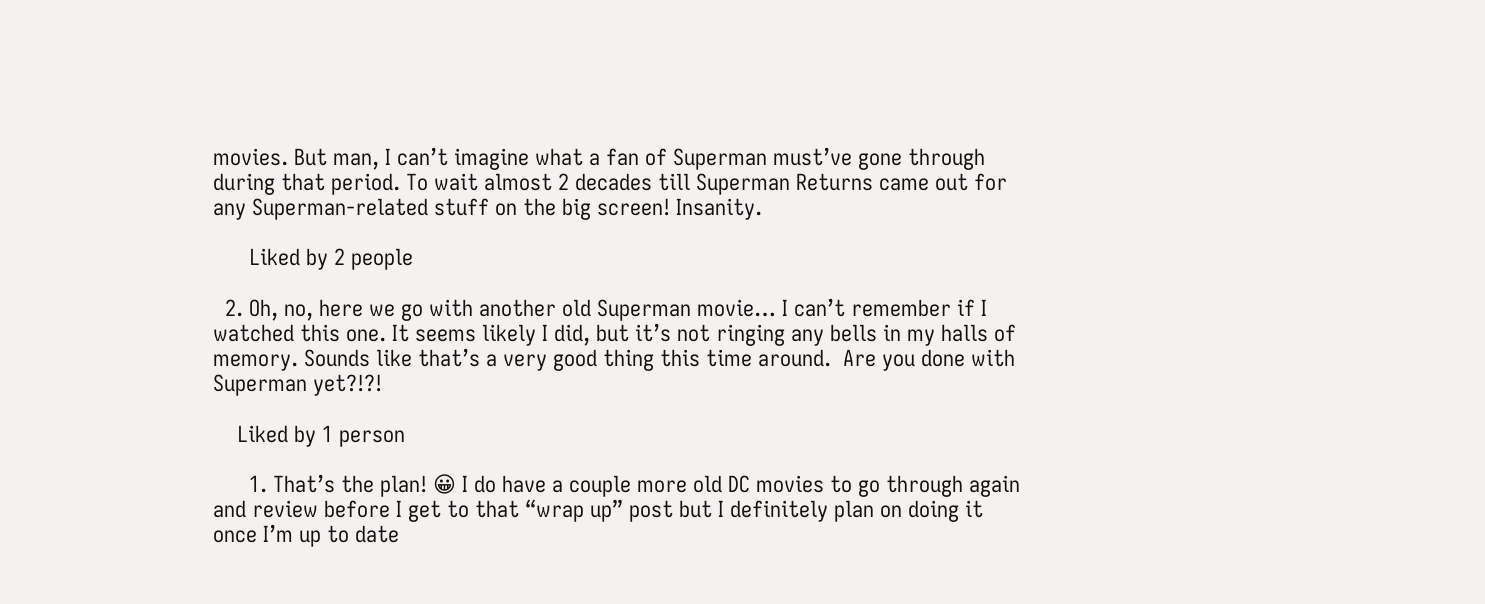movies. But man, I can’t imagine what a fan of Superman must’ve gone through during that period. To wait almost 2 decades till Superman Returns came out for any Superman-related stuff on the big screen! Insanity.

      Liked by 2 people

  2. Oh, no, here we go with another old Superman movie… I can’t remember if I watched this one. It seems likely I did, but it’s not ringing any bells in my halls of memory. Sounds like that’s a very good thing this time around.  Are you done with Superman yet?!?!

    Liked by 1 person

      1. That’s the plan! 😀 I do have a couple more old DC movies to go through again and review before I get to that “wrap up” post but I definitely plan on doing it once I’m up to date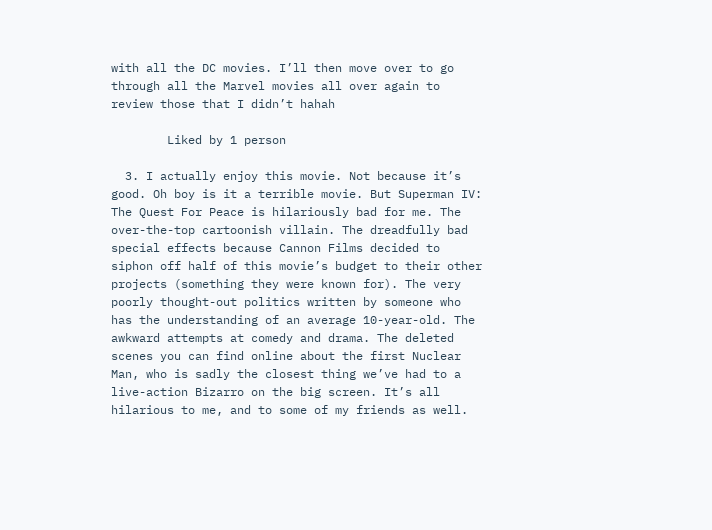with all the DC movies. I’ll then move over to go through all the Marvel movies all over again to review those that I didn’t hahah

        Liked by 1 person

  3. I actually enjoy this movie. Not because it’s good. Oh boy is it a terrible movie. But Superman IV: The Quest For Peace is hilariously bad for me. The over-the-top cartoonish villain. The dreadfully bad special effects because Cannon Films decided to siphon off half of this movie’s budget to their other projects (something they were known for). The very poorly thought-out politics written by someone who has the understanding of an average 10-year-old. The awkward attempts at comedy and drama. The deleted scenes you can find online about the first Nuclear Man, who is sadly the closest thing we’ve had to a live-action Bizarro on the big screen. It’s all hilarious to me, and to some of my friends as well.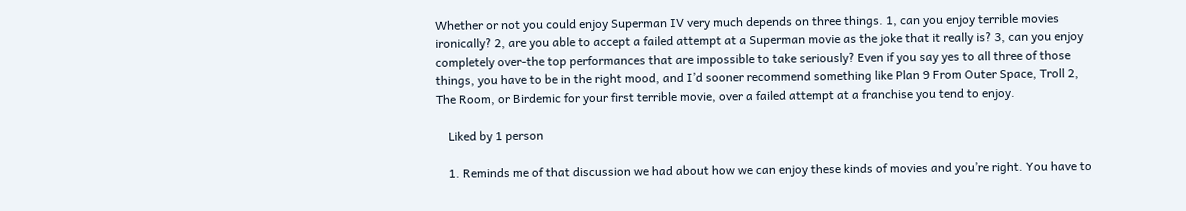Whether or not you could enjoy Superman IV very much depends on three things. 1, can you enjoy terrible movies ironically? 2, are you able to accept a failed attempt at a Superman movie as the joke that it really is? 3, can you enjoy completely over-the top performances that are impossible to take seriously? Even if you say yes to all three of those things, you have to be in the right mood, and I’d sooner recommend something like Plan 9 From Outer Space, Troll 2, The Room, or Birdemic for your first terrible movie, over a failed attempt at a franchise you tend to enjoy.

    Liked by 1 person

    1. Reminds me of that discussion we had about how we can enjoy these kinds of movies and you’re right. You have to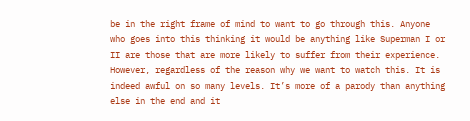be in the right frame of mind to want to go through this. Anyone who goes into this thinking it would be anything like Superman I or II are those that are more likely to suffer from their experience. However, regardless of the reason why we want to watch this. It is indeed awful on so many levels. It’s more of a parody than anything else in the end and it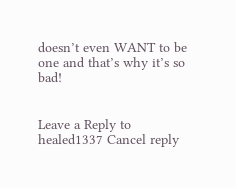doesn’t even WANT to be one and that’s why it’s so bad!


Leave a Reply to healed1337 Cancel reply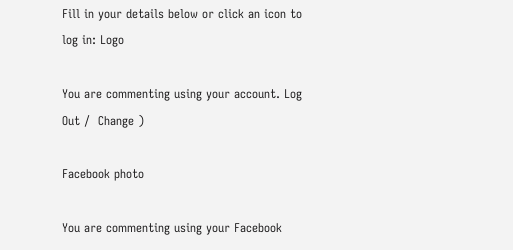Fill in your details below or click an icon to log in: Logo

You are commenting using your account. Log Out /  Change )

Facebook photo

You are commenting using your Facebook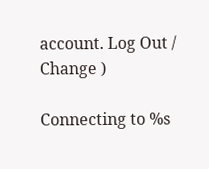account. Log Out /  Change )

Connecting to %s